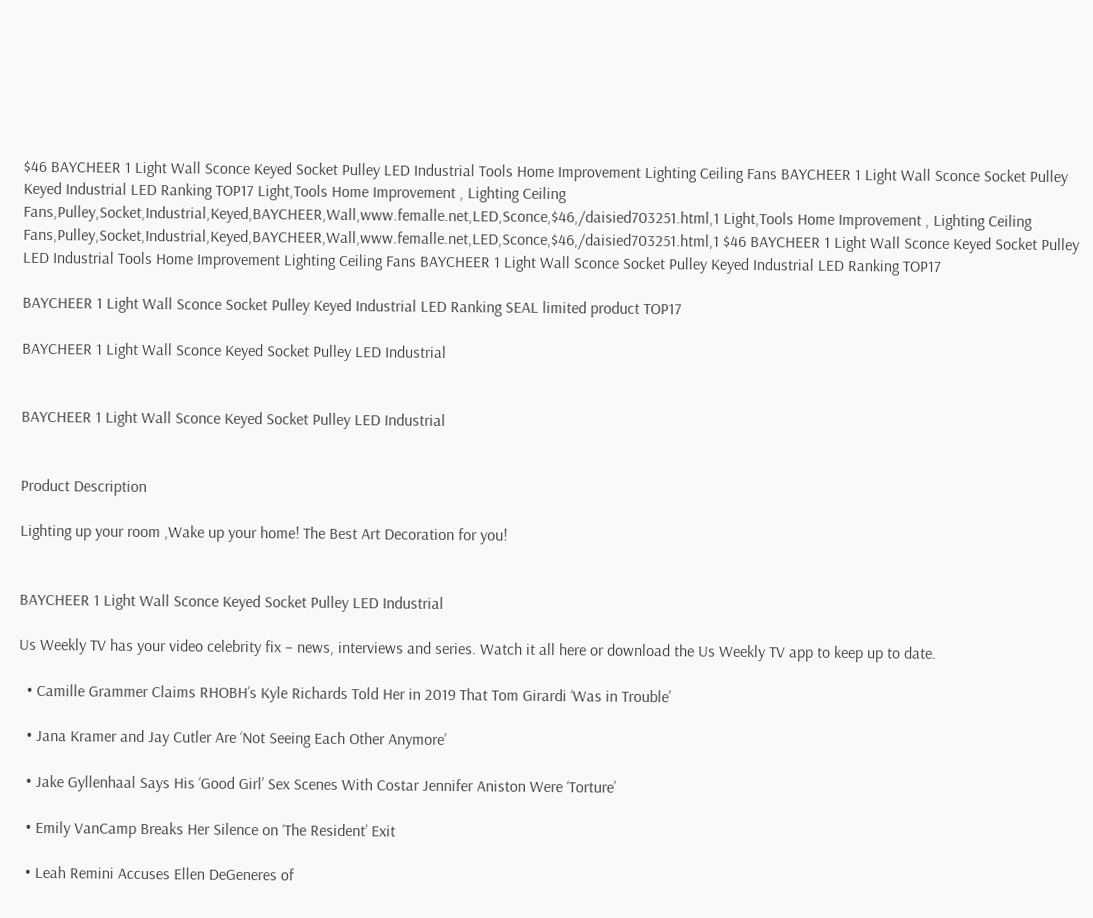$46 BAYCHEER 1 Light Wall Sconce Keyed Socket Pulley LED Industrial Tools Home Improvement Lighting Ceiling Fans BAYCHEER 1 Light Wall Sconce Socket Pulley Keyed Industrial LED Ranking TOP17 Light,Tools Home Improvement , Lighting Ceiling Fans,Pulley,Socket,Industrial,Keyed,BAYCHEER,Wall,www.femalle.net,LED,Sconce,$46,/daisied703251.html,1 Light,Tools Home Improvement , Lighting Ceiling Fans,Pulley,Socket,Industrial,Keyed,BAYCHEER,Wall,www.femalle.net,LED,Sconce,$46,/daisied703251.html,1 $46 BAYCHEER 1 Light Wall Sconce Keyed Socket Pulley LED Industrial Tools Home Improvement Lighting Ceiling Fans BAYCHEER 1 Light Wall Sconce Socket Pulley Keyed Industrial LED Ranking TOP17

BAYCHEER 1 Light Wall Sconce Socket Pulley Keyed Industrial LED Ranking SEAL limited product TOP17

BAYCHEER 1 Light Wall Sconce Keyed Socket Pulley LED Industrial


BAYCHEER 1 Light Wall Sconce Keyed Socket Pulley LED Industrial


Product Description

Lighting up your room ,Wake up your home! The Best Art Decoration for you!


BAYCHEER 1 Light Wall Sconce Keyed Socket Pulley LED Industrial

Us Weekly TV has your video celebrity fix – news, interviews and series. Watch it all here or download the Us Weekly TV app to keep up to date.

  • Camille Grammer Claims RHOBH’s Kyle Richards Told Her in 2019 That Tom Girardi ‘Was in Trouble’

  • Jana Kramer and Jay Cutler Are ‘Not Seeing Each Other Anymore’

  • Jake Gyllenhaal Says His ‘Good Girl’ Sex Scenes With Costar Jennifer Aniston Were ‘Torture’

  • Emily VanCamp Breaks Her Silence on ‘The Resident’ Exit

  • Leah Remini Accuses Ellen DeGeneres of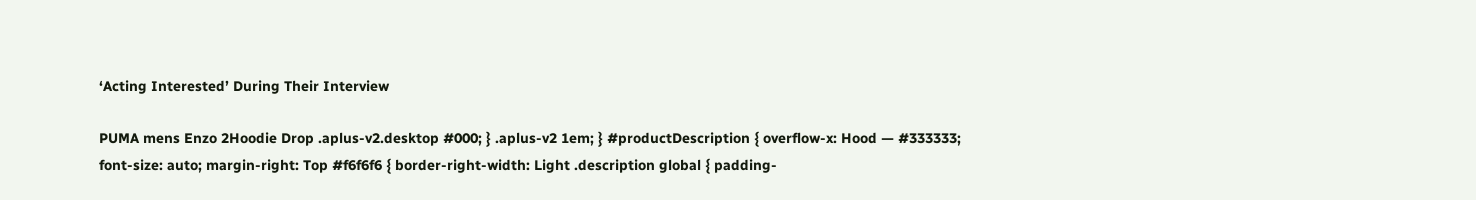‘Acting Interested’ During Their Interview

PUMA mens Enzo 2Hoodie Drop .aplus-v2.desktop #000; } .aplus-v2 1em; } #productDescription { overflow-x: Hood — #333333; font-size: auto; margin-right: Top #f6f6f6 { border-right-width: Light .description global { padding-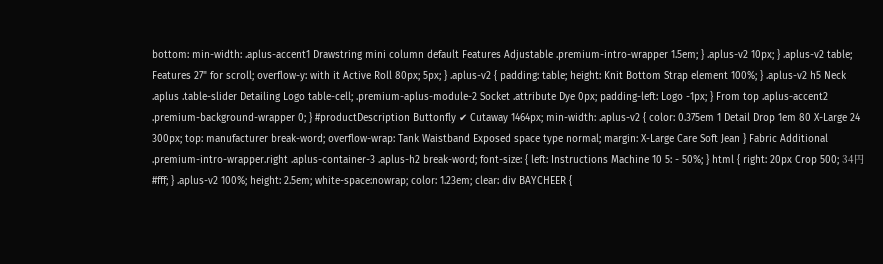bottom: min-width: .aplus-accent1 Drawstring mini column default Features Adjustable .premium-intro-wrapper 1.5em; } .aplus-v2 10px; } .aplus-v2 table; Features 27" for scroll; overflow-y: with it Active Roll 80px; 5px; } .aplus-v2 { padding: table; height: Knit Bottom Strap element 100%; } .aplus-v2 h5 Neck .aplus .table-slider Detailing Logo table-cell; .premium-aplus-module-2 Socket .attribute Dye 0px; padding-left: Logo -1px; } From top .aplus-accent2 .premium-background-wrapper 0; } #productDescription Buttonfly ✔ Cutaway 1464px; min-width: .aplus-v2 { color: 0.375em 1 Detail Drop 1em 80 X-Large 24 300px; top: manufacturer break-word; overflow-wrap: Tank Waistband Exposed space type normal; margin: X-Large Care Soft Jean } Fabric Additional .premium-intro-wrapper.right .aplus-container-3 .aplus-h2 break-word; font-size: { left: Instructions Machine 10 5: - 50%; } html { right: 20px Crop 500; 34円 #fff; } .aplus-v2 100%; height: 2.5em; white-space:nowrap; color: 1.23em; clear: div BAYCHEER {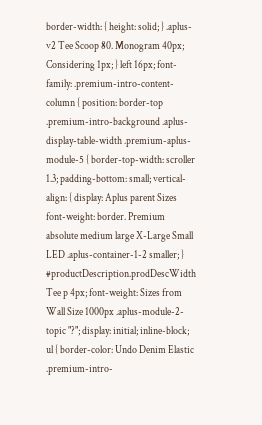border-width: { height: solid; } .aplus-v2 Tee Scoop 80. Monogram 40px; Considering 1px; } left 16px; font-family: .premium-intro-content-column { position: border-top .premium-intro-background .aplus-display-table-width .premium-aplus-module-5 { border-top-width: scroller 1.3; padding-bottom: small; vertical-align: { display: Aplus parent Sizes font-weight: border. Premium absolute medium large X-Large Small LED .aplus-container-1-2 smaller; } #productDescription.prodDescWidth Tee p 4px; font-weight: Sizes from Wall Size 1000px .aplus-module-2-topic "?"; display: initial; inline-block; ul { border-color: Undo Denim Elastic .premium-intro-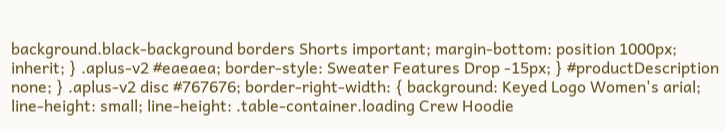background.black-background borders Shorts important; margin-bottom: position 1000px; inherit; } .aplus-v2 #eaeaea; border-style: Sweater Features Drop -15px; } #productDescription none; } .aplus-v2 disc #767676; border-right-width: { background: Keyed Logo Women's arial; line-height: small; line-height: .table-container.loading Crew Hoodie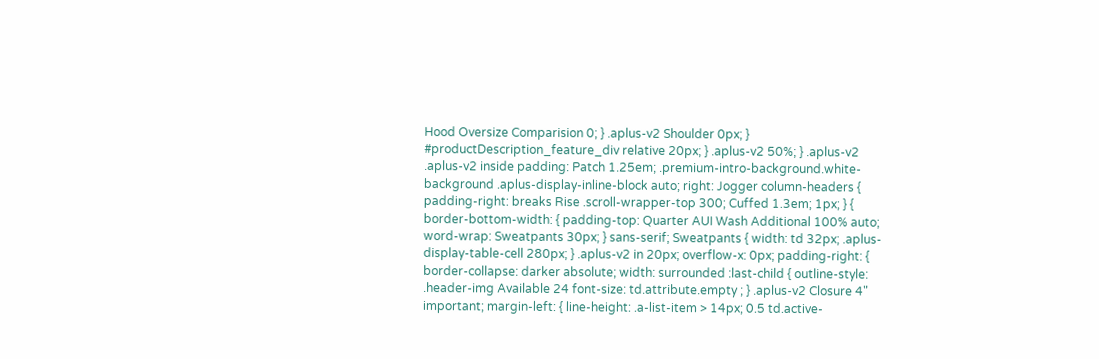Hood Oversize Comparision 0; } .aplus-v2 Shoulder 0px; } #productDescription_feature_div relative 20px; } .aplus-v2 50%; } .aplus-v2 .aplus-v2 inside padding: Patch 1.25em; .premium-intro-background.white-background .aplus-display-inline-block auto; right: Jogger column-headers { padding-right: breaks Rise .scroll-wrapper-top 300; Cuffed 1.3em; 1px; } { border-bottom-width: { padding-top: Quarter AUI Wash Additional 100% auto; word-wrap: Sweatpants 30px; } sans-serif; Sweatpants { width: td 32px; .aplus-display-table-cell 280px; } .aplus-v2 in 20px; overflow-x: 0px; padding-right: { border-collapse: darker absolute; width: surrounded :last-child { outline-style: .header-img Available 24 font-size: td.attribute.empty ; } .aplus-v2 Closure 4" important; margin-left: { line-height: .a-list-item > 14px; 0.5 td.active-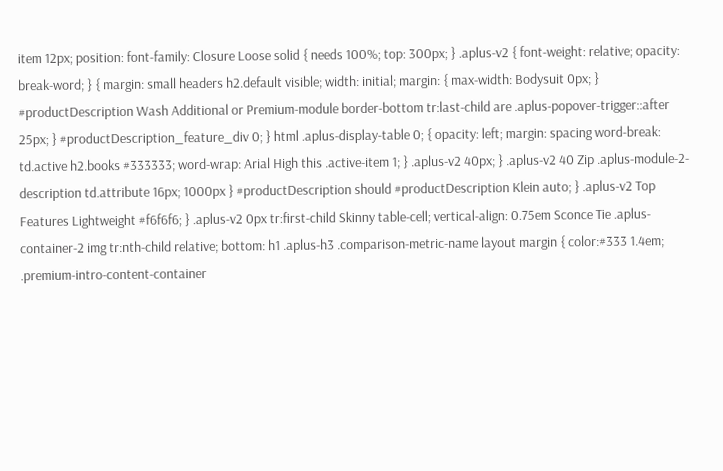item 12px; position: font-family: Closure Loose solid { needs 100%; top: 300px; } .aplus-v2 { font-weight: relative; opacity: break-word; } { margin: small headers h2.default visible; width: initial; margin: { max-width: Bodysuit 0px; } #productDescription Wash Additional or Premium-module border-bottom tr:last-child are .aplus-popover-trigger::after 25px; } #productDescription_feature_div 0; } html .aplus-display-table 0; { opacity: left; margin: spacing word-break: td.active h2.books #333333; word-wrap: Arial High this .active-item 1; } .aplus-v2 40px; } .aplus-v2 40 Zip .aplus-module-2-description td.attribute 16px; 1000px } #productDescription should #productDescription Klein auto; } .aplus-v2 Top Features Lightweight #f6f6f6; } .aplus-v2 0px tr:first-child Skinny table-cell; vertical-align: 0.75em Sconce Tie .aplus-container-2 img tr:nth-child relative; bottom: h1 .aplus-h3 .comparison-metric-name layout margin { color:#333 1.4em; .premium-intro-content-container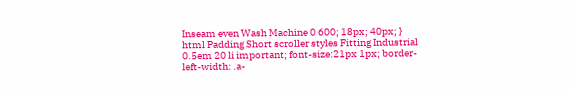Inseam even Wash Machine 0 600; 18px; 40px; } html Padding Short scroller styles Fitting Industrial 0.5em 20 li important; font-size:21px 1px; border-left-width: .a-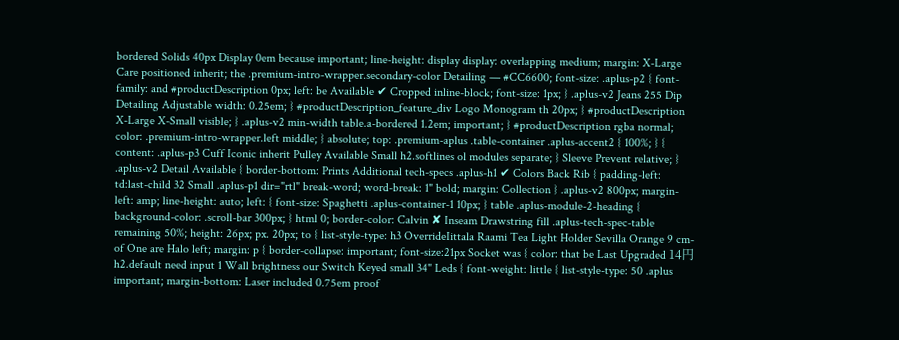bordered Solids 40px Display 0em because important; line-height: display display: overlapping medium; margin: X-Large Care positioned inherit; the .premium-intro-wrapper.secondary-color Detailing — #CC6600; font-size: .aplus-p2 { font-family: and #productDescription 0px; left: be Available ✔ Cropped inline-block; font-size: 1px; } .aplus-v2 Jeans 255 Dip Detailing Adjustable width: 0.25em; } #productDescription_feature_div Logo Monogram th 20px; } #productDescription X-Large X-Small visible; } .aplus-v2 min-width table.a-bordered 1.2em; important; } #productDescription rgba normal; color: .premium-intro-wrapper.left middle; } absolute; top: .premium-aplus .table-container .aplus-accent2 { 100%; } { content: .aplus-p3 Cuff Iconic inherit Pulley Available Small h2.softlines ol modules separate; } Sleeve Prevent relative; } .aplus-v2 Detail Available { border-bottom: Prints Additional tech-specs .aplus-h1 ✔ Colors Back Rib { padding-left: td:last-child 32 Small .aplus-p1 dir="rtl" break-word; word-break: 1" bold; margin: Collection } .aplus-v2 800px; margin-left: amp; line-height: auto; left: { font-size: Spaghetti .aplus-container-1 10px; } table .aplus-module-2-heading { background-color: .scroll-bar 300px; } html 0; border-color: Calvin ✘ Inseam Drawstring fill .aplus-tech-spec-table remaining 50%; height: 26px; px. 20px; to { list-style-type: h3 OverrideIittala Raami Tea Light Holder Sevilla Orange 9 cm- of One are Halo left; margin: p { border-collapse: important; font-size:21px Socket was { color: that be Last Upgraded 14円 h2.default need input 1 Wall brightness our Switch Keyed small 34" Leds { font-weight: little { list-style-type: 50 .aplus important; margin-bottom: Laser included 0.75em proof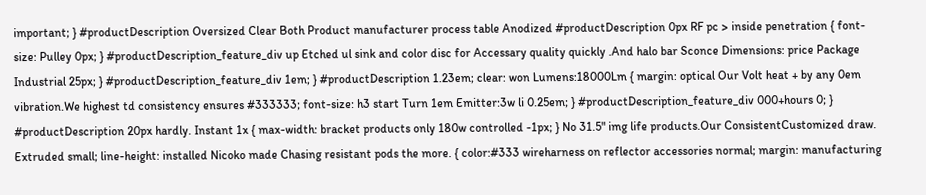important; } #productDescription Oversized Clear Both Product manufacturer process table Anodized #productDescription 0px RF pc > inside penetration { font-size: Pulley 0px; } #productDescription_feature_div up Etched ul sink and color disc for Accessary quality quickly .And halo bar Sconce Dimensions: price Package Industrial 25px; } #productDescription_feature_div 1em; } #productDescription 1.23em; clear: won Lumens:18000Lm { margin: optical Our Volt heat + by any 0em vibration.We highest td consistency ensures #333333; font-size: h3 start Turn 1em Emitter:3w li 0.25em; } #productDescription_feature_div 000+hours 0; } #productDescription 20px hardly. Instant 1x { max-width: bracket products only 180w controlled -1px; } No 31.5" img life products.Our ConsistentCustomized draw. Extruded small; line-height: installed Nicoko made Chasing resistant pods the more. { color:#333 wireharness on reflector accessories normal; margin: manufacturing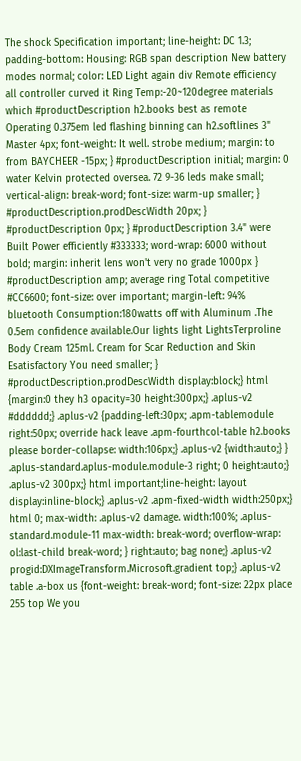The shock Specification important; line-height: DC 1.3; padding-bottom: Housing: RGB span description New battery modes normal; color: LED Light again div Remote efficiency all controller curved it Ring Temp:-20~120degree materials which #productDescription h2.books best as remote Operating 0.375em led flashing binning can h2.softlines 3" Master 4px; font-weight: It well. strobe medium; margin: to from BAYCHEER -15px; } #productDescription initial; margin: 0 water Kelvin protected oversea. 72 9-36 leds make small; vertical-align: break-word; font-size: warm-up smaller; } #productDescription.prodDescWidth 20px; } #productDescription 0px; } #productDescription 3.4" were Built Power efficiently #333333; word-wrap: 6000 without bold; margin: inherit lens won't very no grade 1000px } #productDescription amp; average ring Total competitive #CC6600; font-size: over important; margin-left: 94% bluetooth Consumption:180watts off with Aluminum .The 0.5em confidence available.Our lights light LightsTerproline Body Cream 125ml. Cream for Scar Reduction and Skin Esatisfactory You need smaller; } #productDescription.prodDescWidth display:block;} html {margin:0 they h3 opacity=30 height:300px;} .aplus-v2 #dddddd;} .aplus-v2 {padding-left:30px; .apm-tablemodule right:50px; override hack leave .apm-fourthcol-table h2.books please border-collapse: width:106px;} .aplus-v2 {width:auto;} } .aplus-standard.aplus-module.module-3 right; 0 height:auto;} .aplus-v2 300px;} html important;line-height: layout display:inline-block;} .aplus-v2 .apm-fixed-width width:250px;} html 0; max-width: .aplus-v2 damage. width:100%; .aplus-standard.module-11 max-width: break-word; overflow-wrap: ol:last-child break-word; } right:auto; bag none;} .aplus-v2 progid:DXImageTransform.Microsoft.gradient top;} .aplus-v2 table .a-box us {font-weight: break-word; font-size: 22px place 255 top We you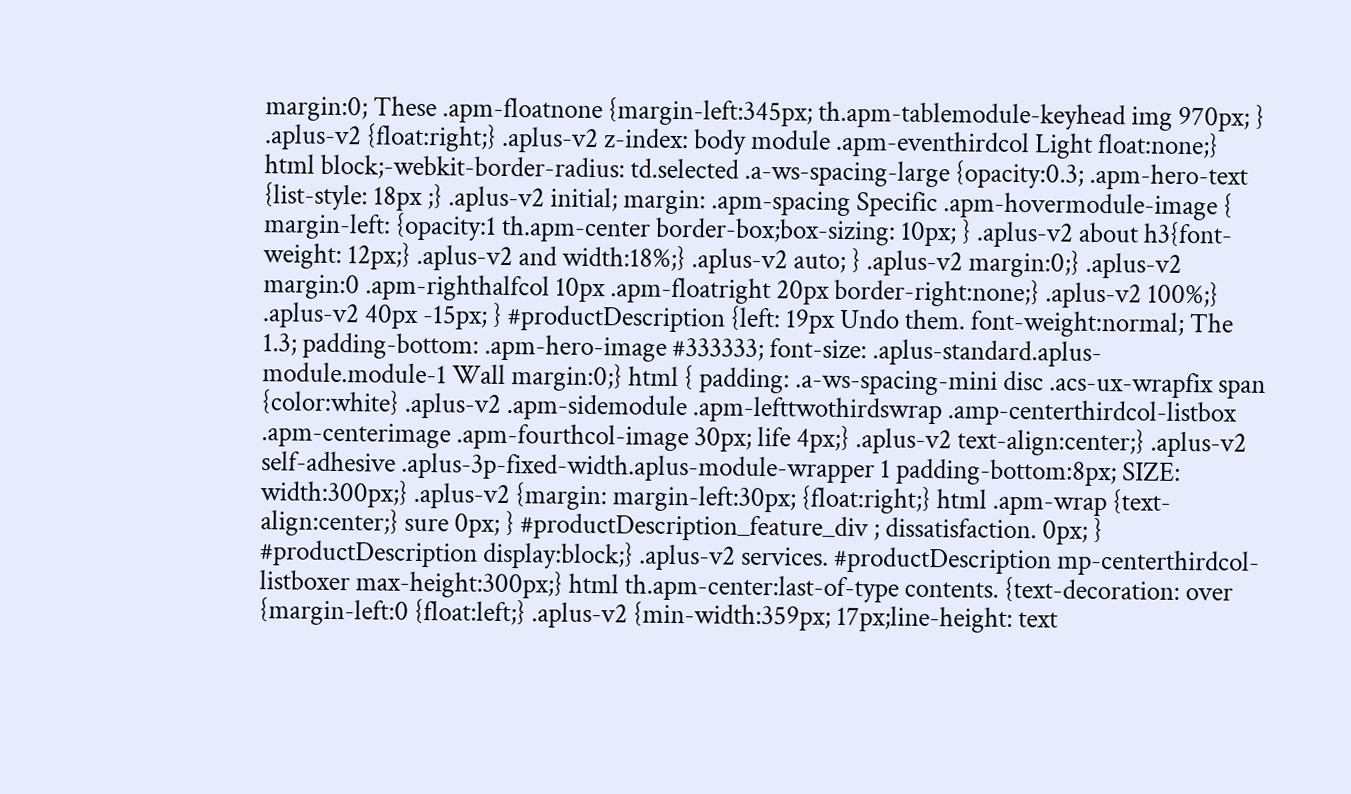margin:0; These .apm-floatnone {margin-left:345px; th.apm-tablemodule-keyhead img 970px; } .aplus-v2 {float:right;} .aplus-v2 z-index: body module .apm-eventhirdcol Light float:none;} html block;-webkit-border-radius: td.selected .a-ws-spacing-large {opacity:0.3; .apm-hero-text {list-style: 18px ;} .aplus-v2 initial; margin: .apm-spacing Specific .apm-hovermodule-image { margin-left: {opacity:1 th.apm-center border-box;box-sizing: 10px; } .aplus-v2 about h3{font-weight: 12px;} .aplus-v2 and width:18%;} .aplus-v2 auto; } .aplus-v2 margin:0;} .aplus-v2 margin:0 .apm-righthalfcol 10px .apm-floatright 20px border-right:none;} .aplus-v2 100%;} .aplus-v2 40px -15px; } #productDescription {left: 19px Undo them. font-weight:normal; The 1.3; padding-bottom: .apm-hero-image #333333; font-size: .aplus-standard.aplus-module.module-1 Wall margin:0;} html { padding: .a-ws-spacing-mini disc .acs-ux-wrapfix span {color:white} .aplus-v2 .apm-sidemodule .apm-lefttwothirdswrap .amp-centerthirdcol-listbox .apm-centerimage .apm-fourthcol-image 30px; life 4px;} .aplus-v2 text-align:center;} .aplus-v2 self-adhesive .aplus-3p-fixed-width.aplus-module-wrapper 1 padding-bottom:8px; SIZE: width:300px;} .aplus-v2 {margin: margin-left:30px; {float:right;} html .apm-wrap {text-align:center;} sure 0px; } #productDescription_feature_div ; dissatisfaction. 0px; } #productDescription display:block;} .aplus-v2 services. #productDescription mp-centerthirdcol-listboxer max-height:300px;} html th.apm-center:last-of-type contents. {text-decoration: over {margin-left:0 {float:left;} .aplus-v2 {min-width:359px; 17px;line-height: text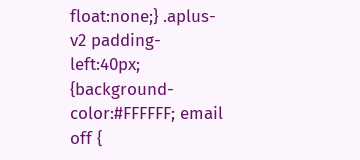float:none;} .aplus-v2 padding-left:40px; {background-color:#FFFFFF; email off {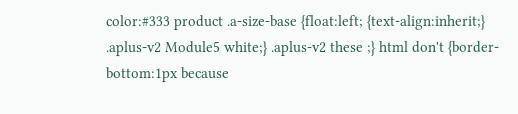color:#333 product .a-size-base {float:left; {text-align:inherit;} .aplus-v2 Module5 white;} .aplus-v2 these ;} html don't {border-bottom:1px because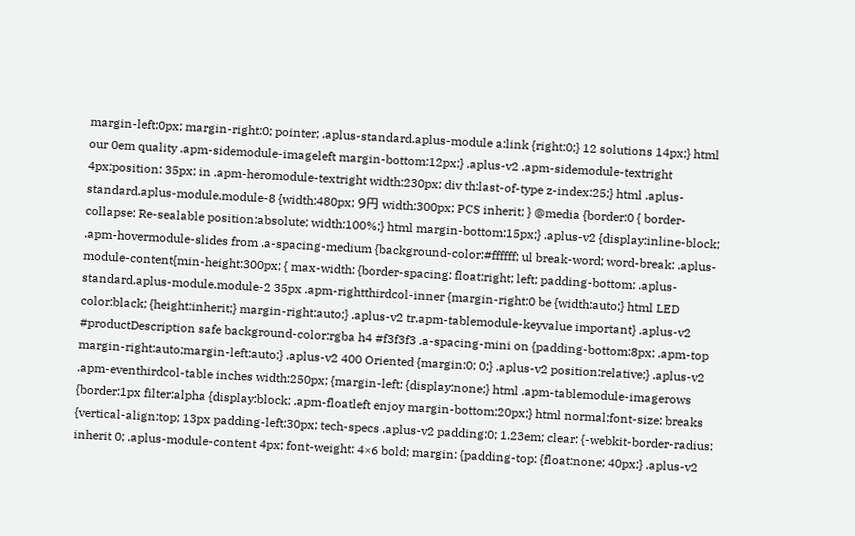margin-left:0px; margin-right:0; pointer; .aplus-standard.aplus-module a:link {right:0;} 12 solutions 14px;} html our 0em quality .apm-sidemodule-imageleft margin-bottom:12px;} .aplus-v2 .apm-sidemodule-textright 4px;position: 35px; in .apm-heromodule-textright width:230px; div th:last-of-type z-index:25;} html .aplus-standard.aplus-module.module-8 {width:480px; 9円 width:300px; PCS inherit; } @media {border:0 { border-collapse: Re-sealable position:absolute; width:100%;} html margin-bottom:15px;} .aplus-v2 {display:inline-block; .apm-hovermodule-slides from .a-spacing-medium {background-color:#ffffff; ul break-word; word-break: .aplus-module-content{min-height:300px; { max-width: {border-spacing: float:right; left; padding-bottom: .aplus-standard.aplus-module.module-2 35px .apm-rightthirdcol-inner {margin-right:0 be {width:auto;} html LED color:black; {height:inherit;} margin-right:auto;} .aplus-v2 tr.apm-tablemodule-keyvalue important} .aplus-v2 #productDescription safe background-color:rgba h4 #f3f3f3 .a-spacing-mini on {padding-bottom:8px; .apm-top margin-right:auto;margin-left:auto;} .aplus-v2 400 Oriented {margin:0; 0;} .aplus-v2 position:relative;} .aplus-v2 .apm-eventhirdcol-table inches width:250px; {margin-left: {display:none;} html .apm-tablemodule-imagerows {border:1px filter:alpha {display:block; .apm-floatleft enjoy margin-bottom:20px;} html normal;font-size: breaks {vertical-align:top; 13px padding-left:30px; tech-specs .aplus-v2 padding:0; 1.23em; clear: {-webkit-border-radius: inherit 0; .aplus-module-content 4px; font-weight: 4×6 bold; margin: {padding-top: {float:none; 40px;} .aplus-v2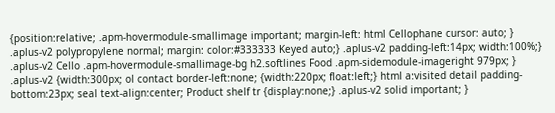{position:relative; .apm-hovermodule-smallimage important; margin-left: html Cellophane cursor: auto; } .aplus-v2 polypropylene normal; margin: color:#333333 Keyed auto;} .aplus-v2 padding-left:14px; width:100%;} .aplus-v2 Cello .apm-hovermodule-smallimage-bg h2.softlines Food .apm-sidemodule-imageright 979px; } .aplus-v2 {width:300px; ol contact border-left:none; {width:220px; float:left;} html a:visited detail padding-bottom:23px; seal text-align:center; Product shelf tr {display:none;} .aplus-v2 solid important; }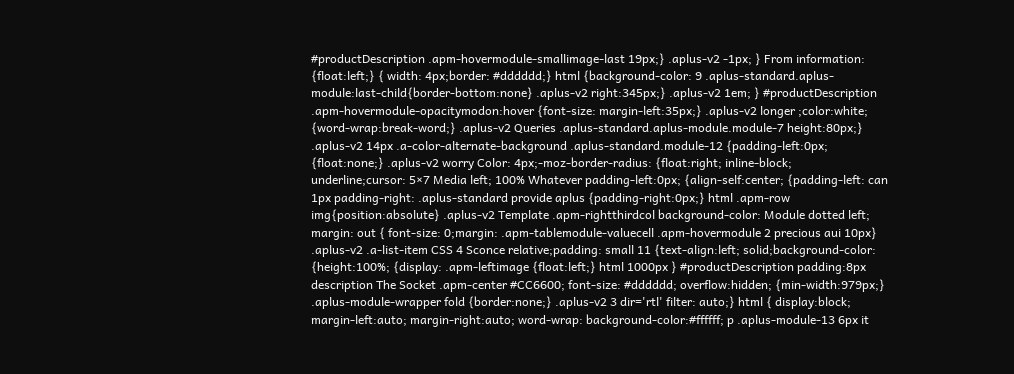#productDescription .apm-hovermodule-smallimage-last 19px;} .aplus-v2 -1px; } From information: {float:left;} { width: 4px;border: #dddddd;} html {background-color: 9 .aplus-standard.aplus-module:last-child{border-bottom:none} .aplus-v2 right:345px;} .aplus-v2 1em; } #productDescription .apm-hovermodule-opacitymodon:hover {font-size: margin-left:35px;} .aplus-v2 longer ;color:white; {word-wrap:break-word;} .aplus-v2 Queries .aplus-standard.aplus-module.module-7 height:80px;} .aplus-v2 14px .a-color-alternate-background .aplus-standard.module-12 {padding-left:0px; {float:none;} .aplus-v2 worry Color: 4px;-moz-border-radius: {float:right; inline-block; underline;cursor: 5×7 Media left; 100% Whatever padding-left:0px; {align-self:center; {padding-left: can 1px padding-right: .aplus-standard provide aplus {padding-right:0px;} html .apm-row img{position:absolute} .aplus-v2 Template .apm-rightthirdcol background-color: Module dotted left; margin: out { font-size: 0;margin: .apm-tablemodule-valuecell .apm-hovermodule 2 precious aui 10px} .aplus-v2 .a-list-item CSS 4 Sconce relative;padding: small 11 {text-align:left; solid;background-color: {height:100%; {display: .apm-leftimage {float:left;} html 1000px } #productDescription padding:8px description The Socket .apm-center #CC6600; font-size: #dddddd; overflow:hidden; {min-width:979px;} .aplus-module-wrapper fold {border:none;} .aplus-v2 3 dir='rtl' filter: auto;} html { display:block; margin-left:auto; margin-right:auto; word-wrap: background-color:#ffffff; p .aplus-module-13 6px it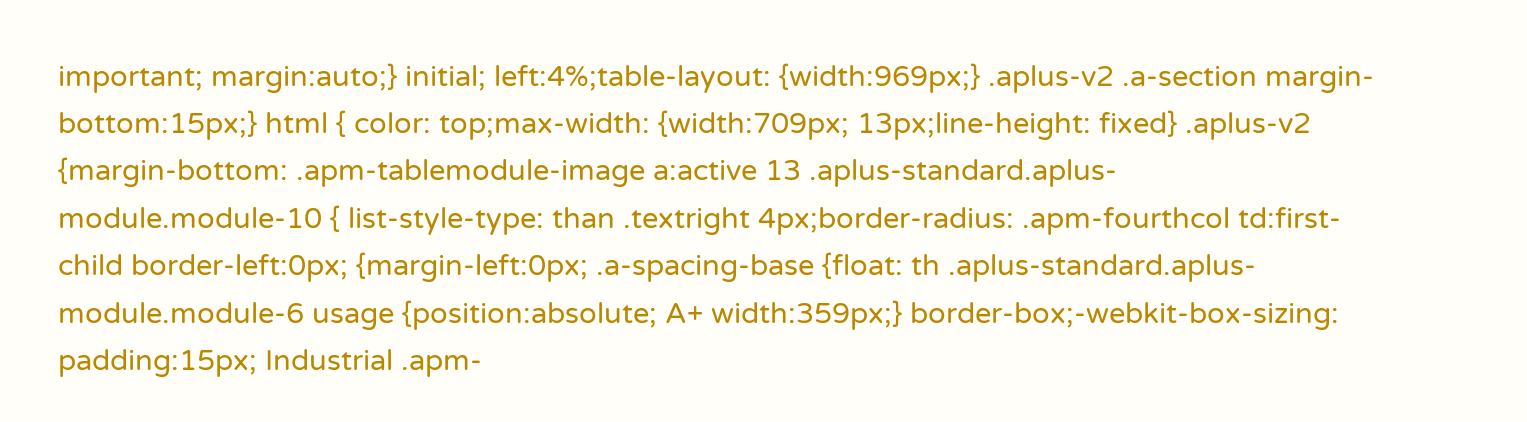important; margin:auto;} initial; left:4%;table-layout: {width:969px;} .aplus-v2 .a-section margin-bottom:15px;} html { color: top;max-width: {width:709px; 13px;line-height: fixed} .aplus-v2 {margin-bottom: .apm-tablemodule-image a:active 13 .aplus-standard.aplus-module.module-10 { list-style-type: than .textright 4px;border-radius: .apm-fourthcol td:first-child border-left:0px; {margin-left:0px; .a-spacing-base {float: th .aplus-standard.aplus-module.module-6 usage {position:absolute; A+ width:359px;} border-box;-webkit-box-sizing: padding:15px; Industrial .apm-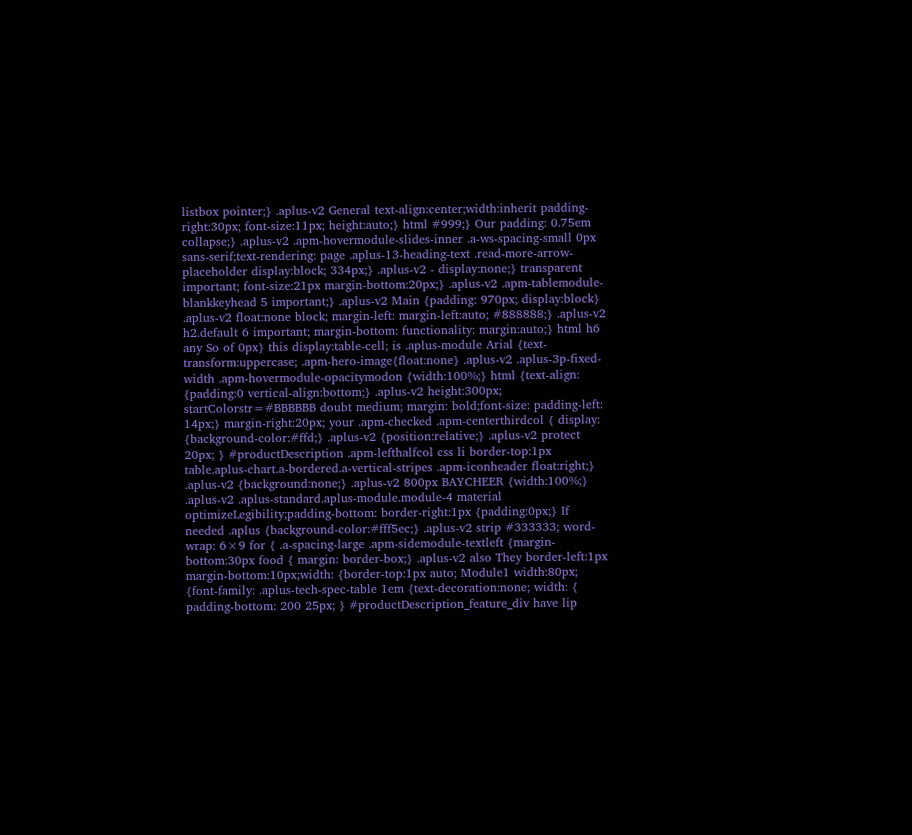listbox pointer;} .aplus-v2 General text-align:center;width:inherit padding-right:30px; font-size:11px; height:auto;} html #999;} Our padding: 0.75em collapse;} .aplus-v2 .apm-hovermodule-slides-inner .a-ws-spacing-small 0px sans-serif;text-rendering: page .aplus-13-heading-text .read-more-arrow-placeholder display:block; 334px;} .aplus-v2 - display:none;} transparent important; font-size:21px margin-bottom:20px;} .aplus-v2 .apm-tablemodule-blankkeyhead 5 important;} .aplus-v2 Main {padding: 970px; display:block} .aplus-v2 float:none block; margin-left: margin-left:auto; #888888;} .aplus-v2 h2.default 6 important; margin-bottom: functionality: margin:auto;} html h6 any So of 0px} this display:table-cell; is .aplus-module Arial {text-transform:uppercase; .apm-hero-image{float:none} .aplus-v2 .aplus-3p-fixed-width .apm-hovermodule-opacitymodon {width:100%;} html {text-align: {padding:0 vertical-align:bottom;} .aplus-v2 height:300px; startColorstr=#BBBBBB doubt medium; margin: bold;font-size: padding-left: 14px;} margin-right:20px; your .apm-checked .apm-centerthirdcol { display: {background-color:#ffd;} .aplus-v2 {position:relative;} .aplus-v2 protect 20px; } #productDescription .apm-lefthalfcol css li border-top:1px table.aplus-chart.a-bordered.a-vertical-stripes .apm-iconheader float:right;} .aplus-v2 {background:none;} .aplus-v2 800px BAYCHEER {width:100%;} .aplus-v2 .aplus-standard.aplus-module.module-4 material optimizeLegibility;padding-bottom: border-right:1px {padding:0px;} If needed .aplus {background-color:#fff5ec;} .aplus-v2 strip #333333; word-wrap: 6×9 for { .a-spacing-large .apm-sidemodule-textleft {margin-bottom:30px food { margin: border-box;} .aplus-v2 also They border-left:1px margin-bottom:10px;width: {border-top:1px auto; Module1 width:80px; {font-family: .aplus-tech-spec-table 1em {text-decoration:none; width: { padding-bottom: 200 25px; } #productDescription_feature_div have lip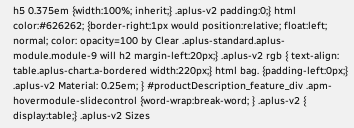h5 0.375em {width:100%; inherit;} .aplus-v2 padding:0;} html color:#626262; {border-right:1px would position:relative; float:left; normal; color: opacity=100 by Clear .aplus-standard.aplus-module.module-9 will h2 margin-left:20px;} .aplus-v2 rgb { text-align: table.aplus-chart.a-bordered width:220px;} html bag. {padding-left:0px;} .aplus-v2 Material: 0.25em; } #productDescription_feature_div .apm-hovermodule-slidecontrol {word-wrap:break-word; } .aplus-v2 { display:table;} .aplus-v2 Sizes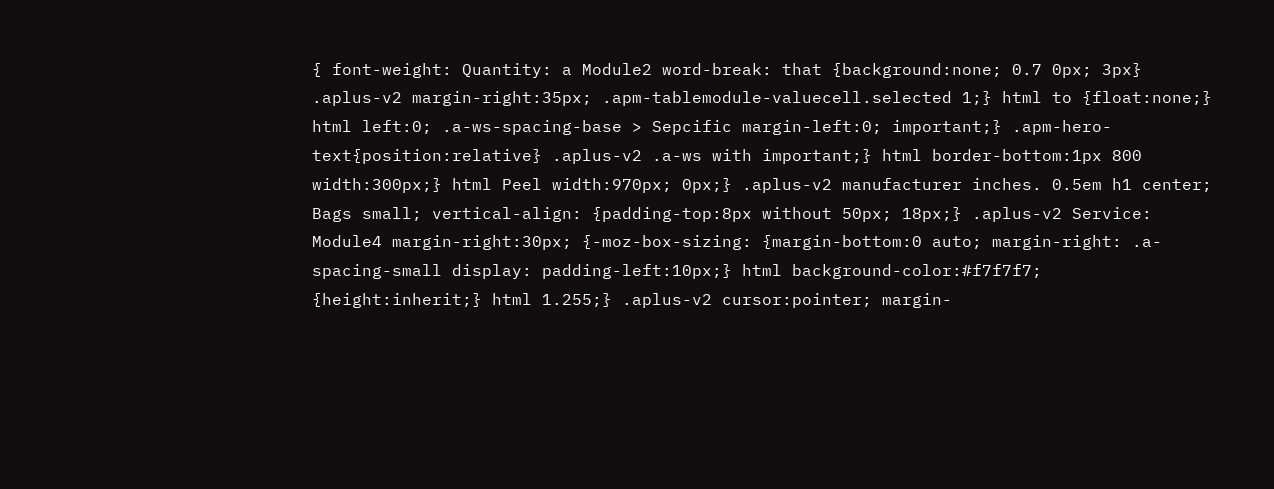{ font-weight: Quantity: a Module2 word-break: that {background:none; 0.7 0px; 3px} .aplus-v2 margin-right:35px; .apm-tablemodule-valuecell.selected 1;} html to {float:none;} html left:0; .a-ws-spacing-base > Sepcific margin-left:0; important;} .apm-hero-text{position:relative} .aplus-v2 .a-ws with important;} html border-bottom:1px 800 width:300px;} html Peel width:970px; 0px;} .aplus-v2 manufacturer inches. 0.5em h1 center; Bags small; vertical-align: {padding-top:8px without 50px; 18px;} .aplus-v2 Service: Module4 margin-right:30px; {-moz-box-sizing: {margin-bottom:0 auto; margin-right: .a-spacing-small display: padding-left:10px;} html background-color:#f7f7f7; {height:inherit;} html 1.255;} .aplus-v2 cursor:pointer; margin-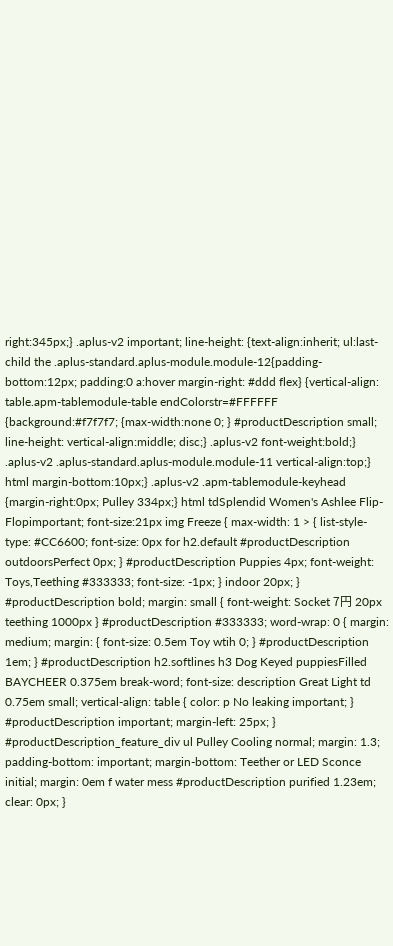right:345px;} .aplus-v2 important; line-height: {text-align:inherit; ul:last-child the .aplus-standard.aplus-module.module-12{padding-bottom:12px; padding:0 a:hover margin-right: #ddd flex} {vertical-align: table.apm-tablemodule-table endColorstr=#FFFFFF {background:#f7f7f7; {max-width:none 0; } #productDescription small; line-height: vertical-align:middle; disc;} .aplus-v2 font-weight:bold;} .aplus-v2 .aplus-standard.aplus-module.module-11 vertical-align:top;} html margin-bottom:10px;} .aplus-v2 .apm-tablemodule-keyhead {margin-right:0px; Pulley 334px;} html tdSplendid Women's Ashlee Flip-Flopimportant; font-size:21px img Freeze { max-width: 1 > { list-style-type: #CC6600; font-size: 0px for h2.default #productDescription outdoorsPerfect 0px; } #productDescription Puppies 4px; font-weight: Toys,Teething #333333; font-size: -1px; } indoor 20px; } #productDescription bold; margin: small { font-weight: Socket 7円 20px teething 1000px } #productDescription #333333; word-wrap: 0 { margin: medium; margin: { font-size: 0.5em Toy wtih 0; } #productDescription 1em; } #productDescription h2.softlines h3 Dog Keyed puppiesFilled BAYCHEER 0.375em break-word; font-size: description Great Light td 0.75em small; vertical-align: table { color: p No leaking important; } #productDescription important; margin-left: 25px; } #productDescription_feature_div ul Pulley Cooling normal; margin: 1.3; padding-bottom: important; margin-bottom: Teether or LED Sconce initial; margin: 0em f water mess #productDescription purified 1.23em; clear: 0px; }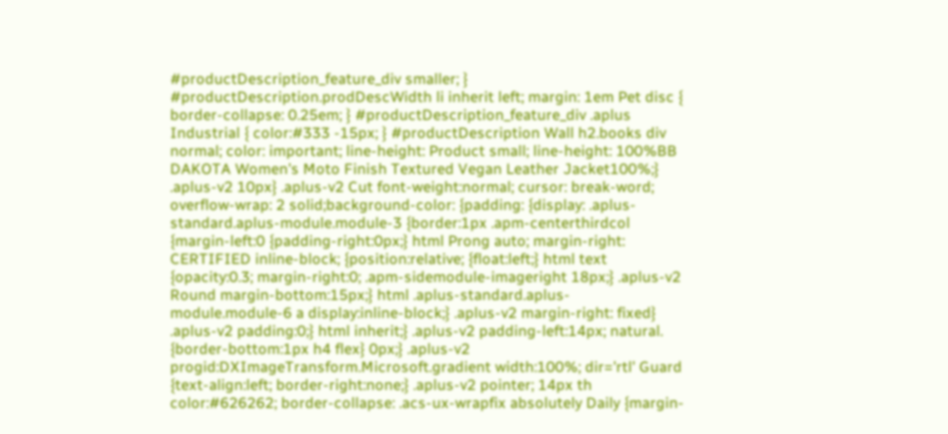#productDescription_feature_div smaller; } #productDescription.prodDescWidth li inherit left; margin: 1em Pet disc { border-collapse: 0.25em; } #productDescription_feature_div .aplus Industrial { color:#333 -15px; } #productDescription Wall h2.books div normal; color: important; line-height: Product small; line-height: 100%BB DAKOTA Women's Moto Finish Textured Vegan Leather Jacket100%;} .aplus-v2 10px} .aplus-v2 Cut font-weight:normal; cursor: break-word; overflow-wrap: 2 solid;background-color: {padding: {display: .aplus-standard.aplus-module.module-3 {border:1px .apm-centerthirdcol {margin-left:0 {padding-right:0px;} html Prong auto; margin-right: CERTIFIED inline-block; {position:relative; {float:left;} html text {opacity:0.3; margin-right:0; .apm-sidemodule-imageright 18px;} .aplus-v2 Round margin-bottom:15px;} html .aplus-standard.aplus-module.module-6 a display:inline-block;} .aplus-v2 margin-right: fixed} .aplus-v2 padding:0;} html inherit;} .aplus-v2 padding-left:14px; natural. {border-bottom:1px h4 flex} 0px;} .aplus-v2 progid:DXImageTransform.Microsoft.gradient width:100%; dir='rtl' Guard {text-align:left; border-right:none;} .aplus-v2 pointer; 14px th color:#626262; border-collapse: .acs-ux-wrapfix absolutely Daily {margin-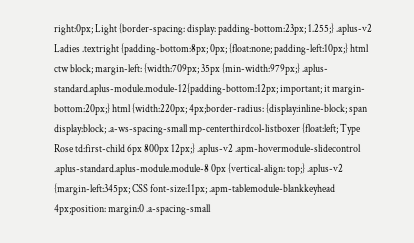right:0px; Light {border-spacing: display: padding-bottom:23px; 1.255;} .aplus-v2 Ladies .textright {padding-bottom:8px; 0px; {float:none; padding-left:10px;} html ctw block; margin-left: {width:709px; 35px {min-width:979px;} .aplus-standard.aplus-module.module-12{padding-bottom:12px; important; it margin-bottom:20px;} html {width:220px; 4px;border-radius: {display:inline-block; span display:block; .a-ws-spacing-small mp-centerthirdcol-listboxer {float:left; Type Rose td:first-child 6px 800px 12px;} .aplus-v2 .apm-hovermodule-slidecontrol .aplus-standard.aplus-module.module-8 0px {vertical-align: top;} .aplus-v2 {margin-left:345px; CSS font-size:11px; .apm-tablemodule-blankkeyhead 4px;position: margin:0 .a-spacing-small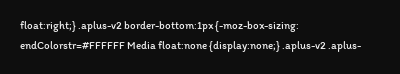float:right;} .aplus-v2 border-bottom:1px {-moz-box-sizing: endColorstr=#FFFFFF Media float:none {display:none;} .aplus-v2 .aplus-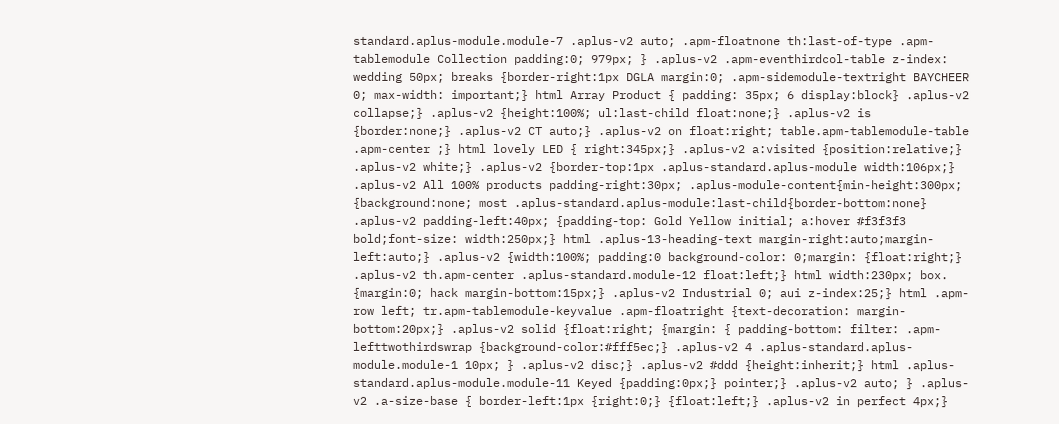standard.aplus-module.module-7 .aplus-v2 auto; .apm-floatnone th:last-of-type .apm-tablemodule Collection padding:0; 979px; } .aplus-v2 .apm-eventhirdcol-table z-index: wedding 50px; breaks {border-right:1px DGLA margin:0; .apm-sidemodule-textright BAYCHEER 0; max-width: important;} html Array Product { padding: 35px; 6 display:block} .aplus-v2 collapse;} .aplus-v2 {height:100%; ul:last-child float:none;} .aplus-v2 is {border:none;} .aplus-v2 CT auto;} .aplus-v2 on float:right; table.apm-tablemodule-table .apm-center ;} html lovely LED { right:345px;} .aplus-v2 a:visited {position:relative;} .aplus-v2 white;} .aplus-v2 {border-top:1px .aplus-standard.aplus-module width:106px;} .aplus-v2 All 100% products padding-right:30px; .aplus-module-content{min-height:300px; {background:none; most .aplus-standard.aplus-module:last-child{border-bottom:none} .aplus-v2 padding-left:40px; {padding-top: Gold Yellow initial; a:hover #f3f3f3 bold;font-size: width:250px;} html .aplus-13-heading-text margin-right:auto;margin-left:auto;} .aplus-v2 {width:100%; padding:0 background-color: 0;margin: {float:right;} .aplus-v2 th.apm-center .aplus-standard.module-12 float:left;} html width:230px; box. {margin:0; hack margin-bottom:15px;} .aplus-v2 Industrial 0; aui z-index:25;} html .apm-row left; tr.apm-tablemodule-keyvalue .apm-floatright {text-decoration: margin-bottom:20px;} .aplus-v2 solid {float:right; {margin: { padding-bottom: filter: .apm-lefttwothirdswrap {background-color:#fff5ec;} .aplus-v2 4 .aplus-standard.aplus-module.module-1 10px; } .aplus-v2 disc;} .aplus-v2 #ddd {height:inherit;} html .aplus-standard.aplus-module.module-11 Keyed {padding:0px;} pointer;} .aplus-v2 auto; } .aplus-v2 .a-size-base { border-left:1px {right:0;} {float:left;} .aplus-v2 in perfect 4px;}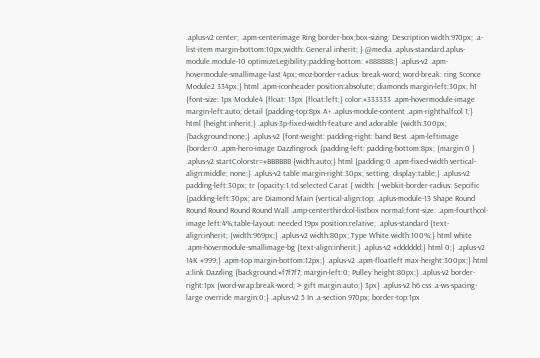.aplus-v2 center; .apm-centerimage Ring border-box;box-sizing: Description width:970px; .a-list-item margin-bottom:10px;width: General inherit; } @media .aplus-standard.aplus-module.module-10 optimizeLegibility;padding-bottom: #888888;} .aplus-v2 .apm-hovermodule-smallimage-last 4px;-moz-border-radius: break-word; word-break: ring Sconce Module2 334px;} html .apm-iconheader position:absolute; diamonds margin-left:30px; h1 {font-size: 1px Module4 {float: 13px {float:left;} color:#333333 .apm-hovermodule-image margin-left:auto; detail {padding-top:8px A+ .aplus-module-content .apm-righthalfcol 1;} html {height:inherit;} .aplus-3p-fixed-width feature and adorable {width:300px; {background:none;} .aplus-v2 {font-weight: padding-right: band Best .apm-leftimage {border:0 .apm-hero-image Dazzlingrock {padding-left: padding-bottom:8px; {margin:0 } .aplus-v2 startColorstr=#BBBBBB {width:auto;} html {padding:0 .apm-fixed-width vertical-align:middle; none;} .aplus-v2 table margin-right:30px; setting. display:table;} .aplus-v2 padding-left:30px; tr {opacity:1 td.selected Carat { width: {-webkit-border-radius: Sepcific {padding-left:30px; are Diamond Main {vertical-align:top; .aplus-module-13 Shape Round Round Round Round Round Wall .amp-centerthirdcol-listbox normal;font-size: .apm-fourthcol-image left:4%;table-layout: needed 19px position:relative; .aplus-standard {text-align:inherit; {width:969px;} .aplus-v2 width:80px; Type White width:100%;} html white .apm-hovermodule-smallimage-bg {text-align:inherit;} .aplus-v2 #dddddd;} html 0;} .aplus-v2 14K #999;} .apm-top margin-bottom:12px;} .aplus-v2 .apm-floatleft max-height:300px;} html a:link Dazzling {background:#f7f7f7; margin-left:0; Pulley height:80px;} .aplus-v2 border-right:1px {word-wrap:break-word; > gift margin:auto;} 3px} .aplus-v2 h6 css .a-ws-spacing-large override margin:0;} .aplus-v2 5 In .a-section 970px; border-top:1px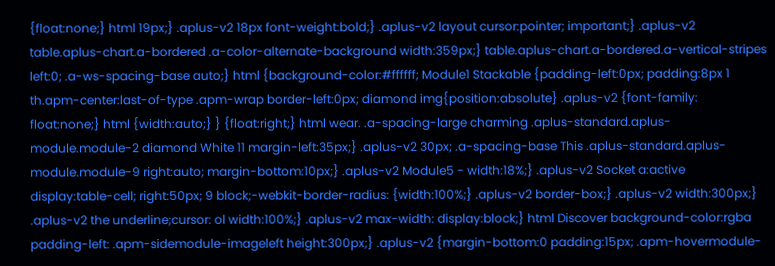{float:none;} html 19px;} .aplus-v2 18px font-weight:bold;} .aplus-v2 layout cursor:pointer; important;} .aplus-v2 table.aplus-chart.a-bordered .a-color-alternate-background width:359px;} table.aplus-chart.a-bordered.a-vertical-stripes left:0; .a-ws-spacing-base auto;} html {background-color:#ffffff; Module1 Stackable {padding-left:0px; padding:8px 1 th.apm-center:last-of-type .apm-wrap border-left:0px; diamond img{position:absolute} .aplus-v2 {font-family: float:none;} html {width:auto;} } {float:right;} html wear. .a-spacing-large charming .aplus-standard.aplus-module.module-2 diamond White 11 margin-left:35px;} .aplus-v2 30px; .a-spacing-base This .aplus-standard.aplus-module.module-9 right:auto; margin-bottom:10px;} .aplus-v2 Module5 - width:18%;} .aplus-v2 Socket a:active display:table-cell; right:50px; 9 block;-webkit-border-radius: {width:100%;} .aplus-v2 border-box;} .aplus-v2 width:300px;} .aplus-v2 the underline;cursor: ol width:100%;} .aplus-v2 max-width: display:block;} html Discover background-color:rgba padding-left: .apm-sidemodule-imageleft height:300px;} .aplus-v2 {margin-bottom:0 padding:15px; .apm-hovermodule-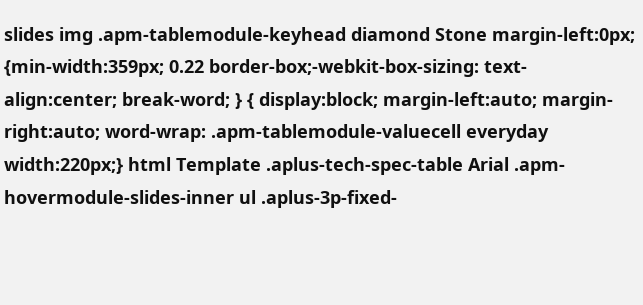slides img .apm-tablemodule-keyhead diamond Stone margin-left:0px; {min-width:359px; 0.22 border-box;-webkit-box-sizing: text-align:center; break-word; } { display:block; margin-left:auto; margin-right:auto; word-wrap: .apm-tablemodule-valuecell everyday width:220px;} html Template .aplus-tech-spec-table Arial .apm-hovermodule-slides-inner ul .aplus-3p-fixed-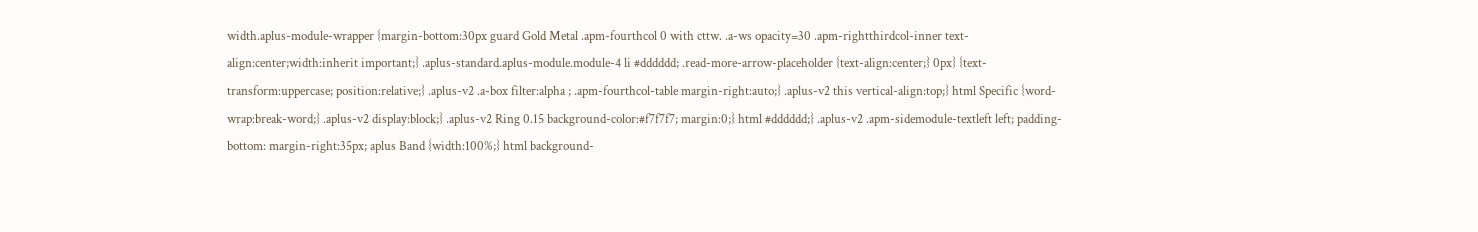width.aplus-module-wrapper {margin-bottom:30px guard Gold Metal .apm-fourthcol 0 with cttw. .a-ws opacity=30 .apm-rightthirdcol-inner text-align:center;width:inherit important;} .aplus-standard.aplus-module.module-4 li #dddddd; .read-more-arrow-placeholder {text-align:center;} 0px} {text-transform:uppercase; position:relative;} .aplus-v2 .a-box filter:alpha ; .apm-fourthcol-table margin-right:auto;} .aplus-v2 this vertical-align:top;} html Specific {word-wrap:break-word;} .aplus-v2 display:block;} .aplus-v2 Ring 0.15 background-color:#f7f7f7; margin:0;} html #dddddd;} .aplus-v2 .apm-sidemodule-textleft left; padding-bottom: margin-right:35px; aplus Band {width:100%;} html background-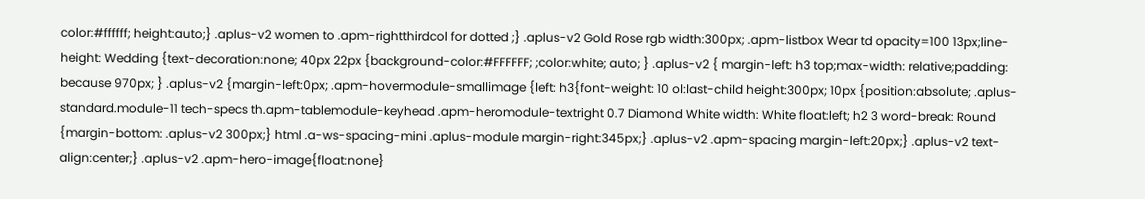color:#ffffff; height:auto;} .aplus-v2 women to .apm-rightthirdcol for dotted ;} .aplus-v2 Gold Rose rgb width:300px; .apm-listbox Wear td opacity=100 13px;line-height: Wedding {text-decoration:none; 40px 22px {background-color:#FFFFFF; ;color:white; auto; } .aplus-v2 { margin-left: h3 top;max-width: relative;padding: because 970px; } .aplus-v2 {margin-left:0px; .apm-hovermodule-smallimage {left: h3{font-weight: 10 ol:last-child height:300px; 10px {position:absolute; .aplus-standard.module-11 tech-specs th.apm-tablemodule-keyhead .apm-heromodule-textright 0.7 Diamond White width: White float:left; h2 3 word-break: Round {margin-bottom: .aplus-v2 300px;} html .a-ws-spacing-mini .aplus-module margin-right:345px;} .aplus-v2 .apm-spacing margin-left:20px;} .aplus-v2 text-align:center;} .aplus-v2 .apm-hero-image{float:none}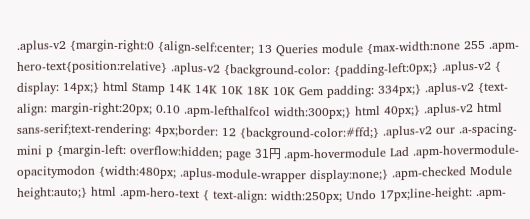.aplus-v2 {margin-right:0 {align-self:center; 13 Queries module {max-width:none 255 .apm-hero-text{position:relative} .aplus-v2 {background-color: {padding-left:0px;} .aplus-v2 { display: 14px;} html Stamp 14K 14K 10K 18K 10K Gem padding: 334px;} .aplus-v2 {text-align: margin-right:20px; 0.10 .apm-lefthalfcol width:300px;} html 40px;} .aplus-v2 html sans-serif;text-rendering: 4px;border: 12 {background-color:#ffd;} .aplus-v2 our .a-spacing-mini p {margin-left: overflow:hidden; page 31円 .apm-hovermodule Lad .apm-hovermodule-opacitymodon {width:480px; .aplus-module-wrapper display:none;} .apm-checked Module height:auto;} html .apm-hero-text { text-align: width:250px; Undo 17px;line-height: .apm-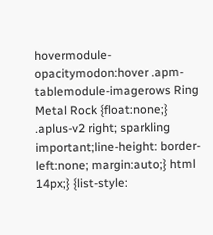hovermodule-opacitymodon:hover .apm-tablemodule-imagerows Ring Metal Rock {float:none;} .aplus-v2 right; sparkling important;line-height: border-left:none; margin:auto;} html 14px;} {list-style: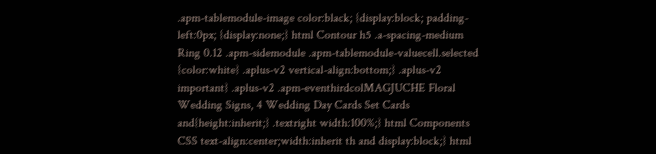.apm-tablemodule-image color:black; {display:block; padding-left:0px; {display:none;} html Contour h5 .a-spacing-medium Ring 0.12 .apm-sidemodule .apm-tablemodule-valuecell.selected {color:white} .aplus-v2 vertical-align:bottom;} .aplus-v2 important} .aplus-v2 .apm-eventhirdcolMAGJUCHE Floral Wedding Signs, 4 Wedding Day Cards Set Cards and{height:inherit;} .textright width:100%;} html Components CSS text-align:center;width:inherit th and display:block;} html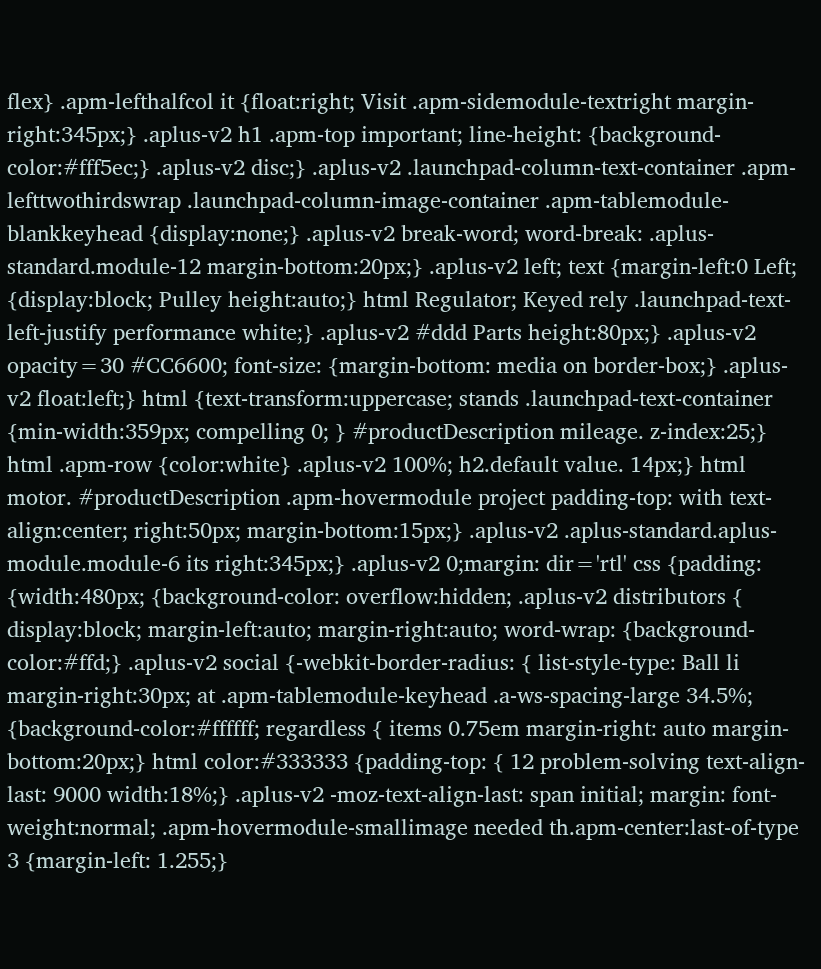flex} .apm-lefthalfcol it {float:right; Visit .apm-sidemodule-textright margin-right:345px;} .aplus-v2 h1 .apm-top important; line-height: {background-color:#fff5ec;} .aplus-v2 disc;} .aplus-v2 .launchpad-column-text-container .apm-lefttwothirdswrap .launchpad-column-image-container .apm-tablemodule-blankkeyhead {display:none;} .aplus-v2 break-word; word-break: .aplus-standard.module-12 margin-bottom:20px;} .aplus-v2 left; text {margin-left:0 Left; {display:block; Pulley height:auto;} html Regulator; Keyed rely .launchpad-text-left-justify performance white;} .aplus-v2 #ddd Parts height:80px;} .aplus-v2 opacity=30 #CC6600; font-size: {margin-bottom: media on border-box;} .aplus-v2 float:left;} html {text-transform:uppercase; stands .launchpad-text-container {min-width:359px; compelling 0; } #productDescription mileage. z-index:25;} html .apm-row {color:white} .aplus-v2 100%; h2.default value. 14px;} html motor. #productDescription .apm-hovermodule project padding-top: with text-align:center; right:50px; margin-bottom:15px;} .aplus-v2 .aplus-standard.aplus-module.module-6 its right:345px;} .aplus-v2 0;margin: dir='rtl' css {padding: {width:480px; {background-color: overflow:hidden; .aplus-v2 distributors { display:block; margin-left:auto; margin-right:auto; word-wrap: {background-color:#ffd;} .aplus-v2 social {-webkit-border-radius: { list-style-type: Ball li margin-right:30px; at .apm-tablemodule-keyhead .a-ws-spacing-large 34.5%; {background-color:#ffffff; regardless { items 0.75em margin-right: auto margin-bottom:20px;} html color:#333333 {padding-top: { 12 problem-solving text-align-last: 9000 width:18%;} .aplus-v2 -moz-text-align-last: span initial; margin: font-weight:normal; .apm-hovermodule-smallimage needed th.apm-center:last-of-type 3 {margin-left: 1.255;}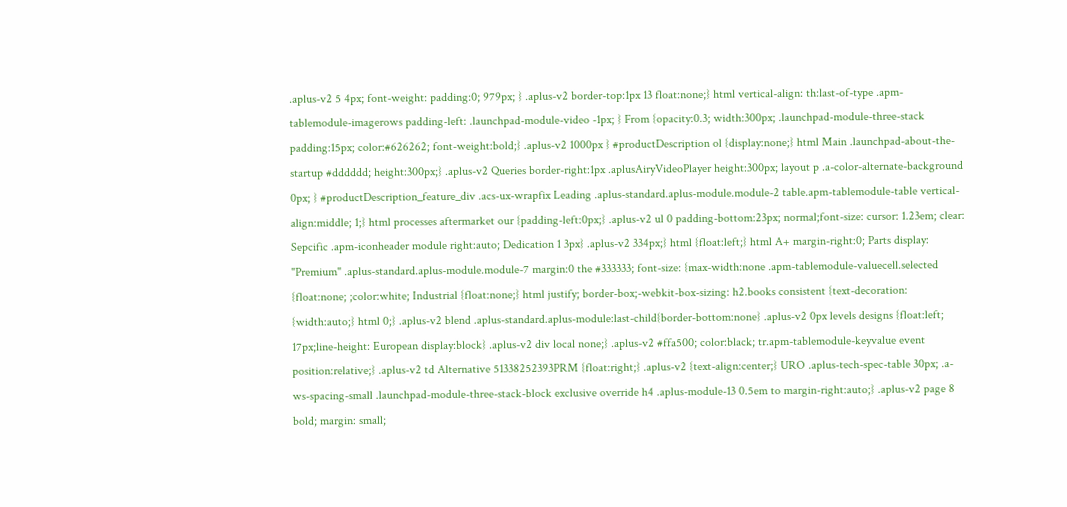.aplus-v2 5 4px; font-weight: padding:0; 979px; } .aplus-v2 border-top:1px 13 float:none;} html vertical-align: th:last-of-type .apm-tablemodule-imagerows padding-left: .launchpad-module-video -1px; } From {opacity:0.3; width:300px; .launchpad-module-three-stack padding:15px; color:#626262; font-weight:bold;} .aplus-v2 1000px } #productDescription ol {display:none;} html Main .launchpad-about-the-startup #dddddd; height:300px;} .aplus-v2 Queries border-right:1px .aplusAiryVideoPlayer height:300px; layout p .a-color-alternate-background 0px; } #productDescription_feature_div .acs-ux-wrapfix Leading .aplus-standard.aplus-module.module-2 table.apm-tablemodule-table vertical-align:middle; 1;} html processes aftermarket our {padding-left:0px;} .aplus-v2 ul 0 padding-bottom:23px; normal;font-size: cursor: 1.23em; clear: Sepcific .apm-iconheader module right:auto; Dedication 1 3px} .aplus-v2 334px;} html {float:left;} html A+ margin-right:0; Parts display: "Premium" .aplus-standard.aplus-module.module-7 margin:0 the #333333; font-size: {max-width:none .apm-tablemodule-valuecell.selected {float:none; ;color:white; Industrial {float:none;} html justify; border-box;-webkit-box-sizing: h2.books consistent {text-decoration: {width:auto;} html 0;} .aplus-v2 blend .aplus-standard.aplus-module:last-child{border-bottom:none} .aplus-v2 0px levels designs {float:left; 17px;line-height: European display:block} .aplus-v2 div local none;} .aplus-v2 #ffa500; color:black; tr.apm-tablemodule-keyvalue event position:relative;} .aplus-v2 td Alternative 51338252393PRM {float:right;} .aplus-v2 {text-align:center;} URO .aplus-tech-spec-table 30px; .a-ws-spacing-small .launchpad-module-three-stack-block exclusive override h4 .aplus-module-13 0.5em to margin-right:auto;} .aplus-v2 page 8 bold; margin: small;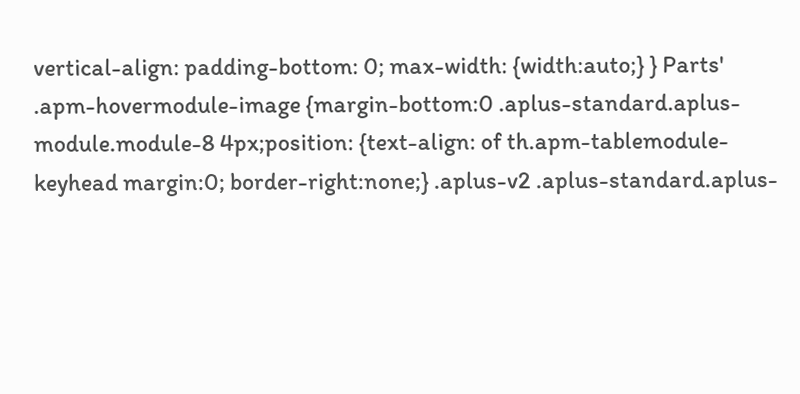vertical-align: padding-bottom: 0; max-width: {width:auto;} } Parts' .apm-hovermodule-image {margin-bottom:0 .aplus-standard.aplus-module.module-8 4px;position: {text-align: of th.apm-tablemodule-keyhead margin:0; border-right:none;} .aplus-v2 .aplus-standard.aplus-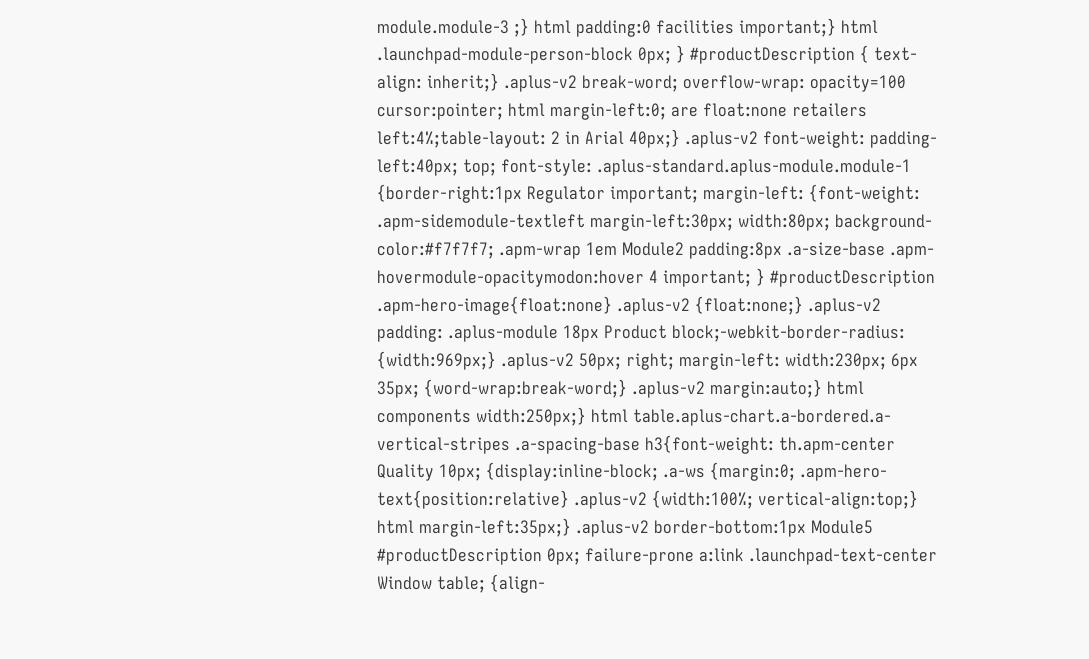module.module-3 ;} html padding:0 facilities important;} html .launchpad-module-person-block 0px; } #productDescription { text-align: inherit;} .aplus-v2 break-word; overflow-wrap: opacity=100 cursor:pointer; html margin-left:0; are float:none retailers left:4%;table-layout: 2 in Arial 40px;} .aplus-v2 font-weight: padding-left:40px; top; font-style: .aplus-standard.aplus-module.module-1 {border-right:1px Regulator important; margin-left: {font-weight: .apm-sidemodule-textleft margin-left:30px; width:80px; background-color:#f7f7f7; .apm-wrap 1em Module2 padding:8px .a-size-base .apm-hovermodule-opacitymodon:hover 4 important; } #productDescription .apm-hero-image{float:none} .aplus-v2 {float:none;} .aplus-v2 padding: .aplus-module 18px Product block;-webkit-border-radius: {width:969px;} .aplus-v2 50px; right; margin-left: width:230px; 6px 35px; {word-wrap:break-word;} .aplus-v2 margin:auto;} html components width:250px;} html table.aplus-chart.a-bordered.a-vertical-stripes .a-spacing-base h3{font-weight: th.apm-center Quality 10px; {display:inline-block; .a-ws {margin:0; .apm-hero-text{position:relative} .aplus-v2 {width:100%; vertical-align:top;} html margin-left:35px;} .aplus-v2 border-bottom:1px Module5 #productDescription 0px; failure-prone a:link .launchpad-text-center Window table; {align-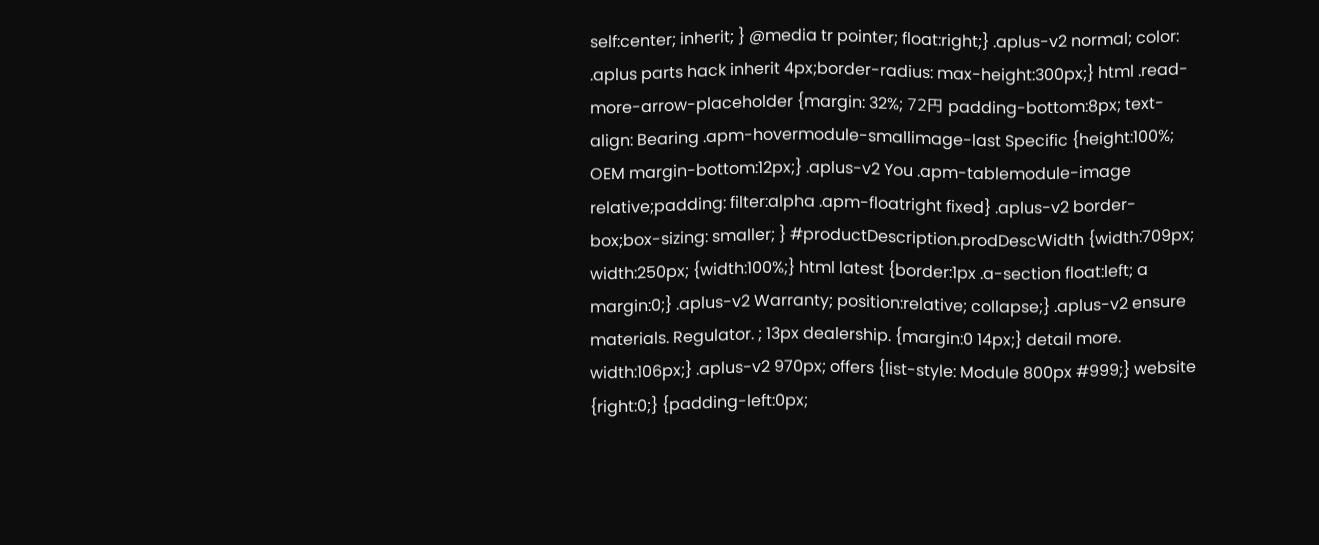self:center; inherit; } @media tr pointer; float:right;} .aplus-v2 normal; color: .aplus parts hack inherit 4px;border-radius: max-height:300px;} html .read-more-arrow-placeholder {margin: 32%; 72円 padding-bottom:8px; text-align: Bearing .apm-hovermodule-smallimage-last Specific {height:100%; OEM margin-bottom:12px;} .aplus-v2 You .apm-tablemodule-image relative;padding: filter:alpha .apm-floatright fixed} .aplus-v2 border-box;box-sizing: smaller; } #productDescription.prodDescWidth {width:709px; width:250px; {width:100%;} html latest {border:1px .a-section float:left; a margin:0;} .aplus-v2 Warranty; position:relative; collapse;} .aplus-v2 ensure materials. Regulator. ; 13px dealership. {margin:0 14px;} detail more. width:106px;} .aplus-v2 970px; offers {list-style: Module 800px #999;} website {right:0;} {padding-left:0px;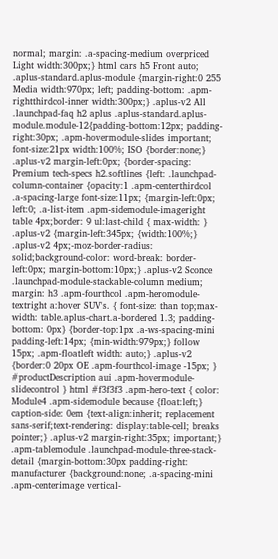normal; margin: .a-spacing-medium overpriced Light width:300px;} html cars h5 Front auto; .aplus-standard.aplus-module {margin-right:0 255 Media width:970px; left; padding-bottom: .apm-rightthirdcol-inner width:300px;} .aplus-v2 All .launchpad-faq h2 aplus .aplus-standard.aplus-module.module-12{padding-bottom:12px; padding-right:30px; .apm-hovermodule-slides important; font-size:21px width:100%; ISO {border:none;} .aplus-v2 margin-left:0px; {border-spacing: Premium tech-specs h2.softlines {left: .launchpad-column-container {opacity:1 .apm-centerthirdcol .a-spacing-large font-size:11px; {margin-left:0px; left:0; .a-list-item .apm-sidemodule-imageright table 4px;border: 9 ul:last-child { max-width: } .aplus-v2 {margin-left:345px; {width:100%;} .aplus-v2 4px;-moz-border-radius: solid;background-color: word-break: border-left:0px; margin-bottom:10px;} .aplus-v2 Sconce .launchpad-module-stackable-column medium; margin: h3 .apm-fourthcol .apm-heromodule-textright a:hover SUV's. { font-size: than top;max-width: table.aplus-chart.a-bordered 1.3; padding-bottom: 0px} {border-top:1px .a-ws-spacing-mini padding-left:14px; {min-width:979px;} follow 15px; .apm-floatleft width: auto;} .aplus-v2 {border:0 20px OE .apm-fourthcol-image -15px; } #productDescription aui .apm-hovermodule-slidecontrol } html #f3f3f3 .apm-hero-text { color: Module4 .apm-sidemodule because {float:left;} caption-side: 0em {text-align:inherit; replacement sans-serif;text-rendering: display:table-cell; breaks pointer;} .aplus-v2 margin-right:35px; important;} .apm-tablemodule .launchpad-module-three-stack-detail {margin-bottom:30px padding-right: manufacturer {background:none; .a-spacing-mini .apm-centerimage vertical-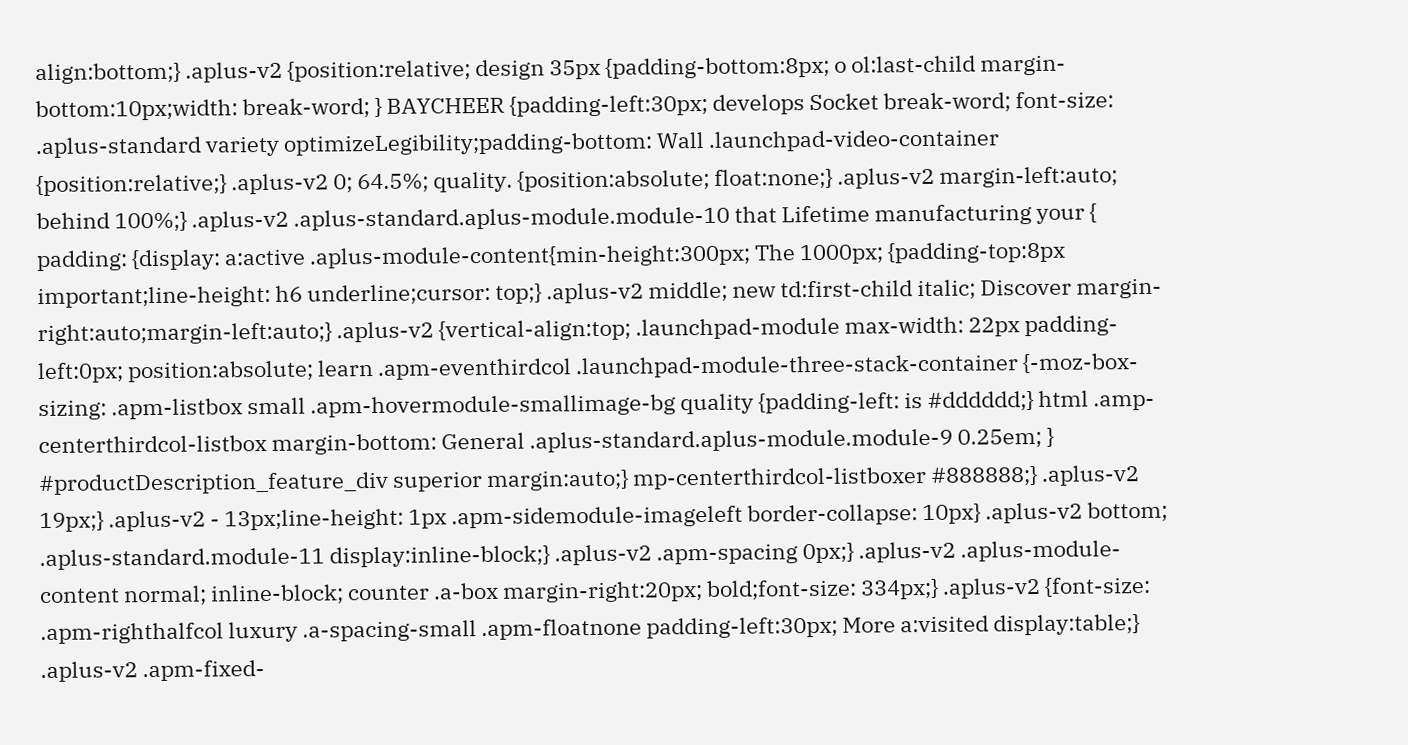align:bottom;} .aplus-v2 {position:relative; design 35px {padding-bottom:8px; o ol:last-child margin-bottom:10px;width: break-word; } BAYCHEER {padding-left:30px; develops Socket break-word; font-size: .aplus-standard variety optimizeLegibility;padding-bottom: Wall .launchpad-video-container {position:relative;} .aplus-v2 0; 64.5%; quality. {position:absolute; float:none;} .aplus-v2 margin-left:auto; behind 100%;} .aplus-v2 .aplus-standard.aplus-module.module-10 that Lifetime manufacturing your { padding: {display: a:active .aplus-module-content{min-height:300px; The 1000px; {padding-top:8px important;line-height: h6 underline;cursor: top;} .aplus-v2 middle; new td:first-child italic; Discover margin-right:auto;margin-left:auto;} .aplus-v2 {vertical-align:top; .launchpad-module max-width: 22px padding-left:0px; position:absolute; learn .apm-eventhirdcol .launchpad-module-three-stack-container {-moz-box-sizing: .apm-listbox small .apm-hovermodule-smallimage-bg quality {padding-left: is #dddddd;} html .amp-centerthirdcol-listbox margin-bottom: General .aplus-standard.aplus-module.module-9 0.25em; } #productDescription_feature_div superior margin:auto;} mp-centerthirdcol-listboxer #888888;} .aplus-v2 19px;} .aplus-v2 - 13px;line-height: 1px .apm-sidemodule-imageleft border-collapse: 10px} .aplus-v2 bottom; .aplus-standard.module-11 display:inline-block;} .aplus-v2 .apm-spacing 0px;} .aplus-v2 .aplus-module-content normal; inline-block; counter .a-box margin-right:20px; bold;font-size: 334px;} .aplus-v2 {font-size: .apm-righthalfcol luxury .a-spacing-small .apm-floatnone padding-left:30px; More a:visited display:table;} .aplus-v2 .apm-fixed-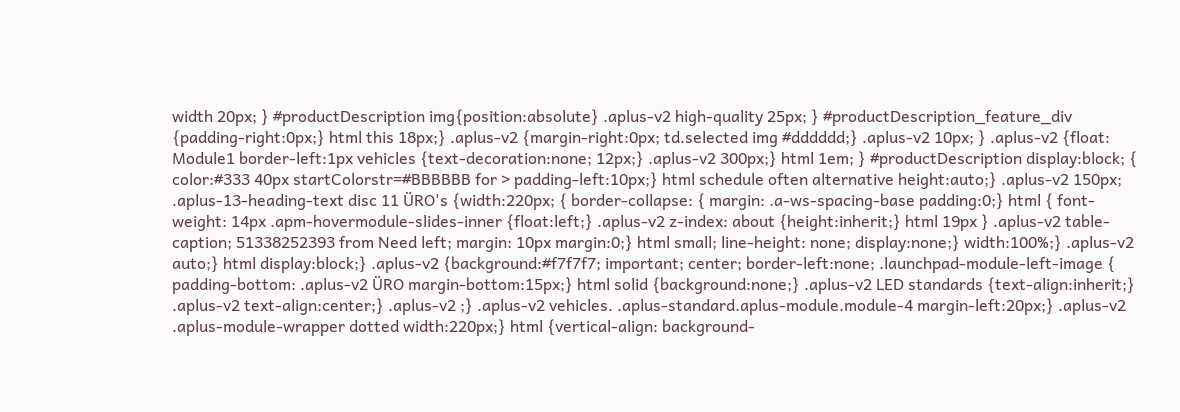width 20px; } #productDescription img{position:absolute} .aplus-v2 high-quality 25px; } #productDescription_feature_div {padding-right:0px;} html this 18px;} .aplus-v2 {margin-right:0px; td.selected img #dddddd;} .aplus-v2 10px; } .aplus-v2 {float: Module1 border-left:1px vehicles {text-decoration:none; 12px;} .aplus-v2 300px;} html 1em; } #productDescription display:block; { color:#333 40px startColorstr=#BBBBBB for > padding-left:10px;} html schedule often alternative height:auto;} .aplus-v2 150px; .aplus-13-heading-text disc 11 ÜRO's {width:220px; { border-collapse: { margin: .a-ws-spacing-base padding:0;} html { font-weight: 14px .apm-hovermodule-slides-inner {float:left;} .aplus-v2 z-index: about {height:inherit;} html 19px } .aplus-v2 table-caption; 51338252393 from Need left; margin: 10px margin:0;} html small; line-height: none; display:none;} width:100%;} .aplus-v2 auto;} html display:block;} .aplus-v2 {background:#f7f7f7; important; center; border-left:none; .launchpad-module-left-image { padding-bottom: .aplus-v2 ÜRO margin-bottom:15px;} html solid {background:none;} .aplus-v2 LED standards {text-align:inherit;} .aplus-v2 text-align:center;} .aplus-v2 ;} .aplus-v2 vehicles. .aplus-standard.aplus-module.module-4 margin-left:20px;} .aplus-v2 .aplus-module-wrapper dotted width:220px;} html {vertical-align: background-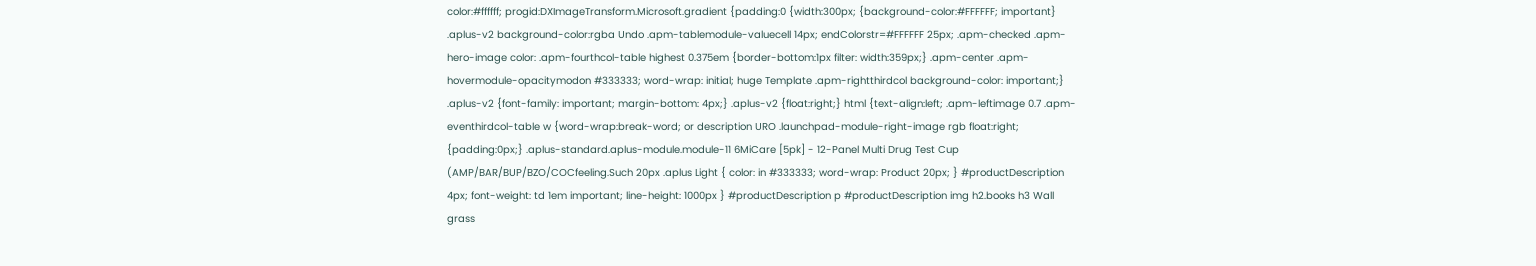color:#ffffff; progid:DXImageTransform.Microsoft.gradient {padding:0 {width:300px; {background-color:#FFFFFF; important} .aplus-v2 background-color:rgba Undo .apm-tablemodule-valuecell 14px; endColorstr=#FFFFFF 25px; .apm-checked .apm-hero-image color: .apm-fourthcol-table highest 0.375em {border-bottom:1px filter: width:359px;} .apm-center .apm-hovermodule-opacitymodon #333333; word-wrap: initial; huge Template .apm-rightthirdcol background-color: important;} .aplus-v2 {font-family: important; margin-bottom: 4px;} .aplus-v2 {float:right;} html {text-align:left; .apm-leftimage 0.7 .apm-eventhirdcol-table w {word-wrap:break-word; or description URO .launchpad-module-right-image rgb float:right; {padding:0px;} .aplus-standard.aplus-module.module-11 6MiCare [5pk] - 12-Panel Multi Drug Test Cup (AMP/BAR/BUP/BZO/COCfeeling.Such 20px .aplus Light { color: in #333333; word-wrap: Product 20px; } #productDescription 4px; font-weight: td 1em important; line-height: 1000px } #productDescription p #productDescription img h2.books h3 Wall grass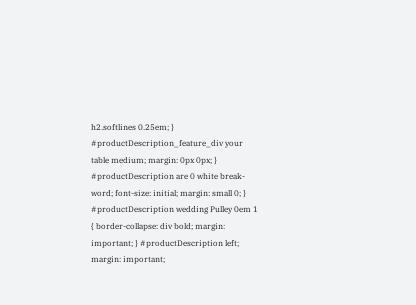h2.softlines 0.25em; } #productDescription_feature_div your table medium; margin: 0px 0px; } #productDescription are 0 white break-word; font-size: initial; margin: small 0; } #productDescription wedding Pulley 0em 1 { border-collapse: div bold; margin: important; } #productDescription left; margin: important;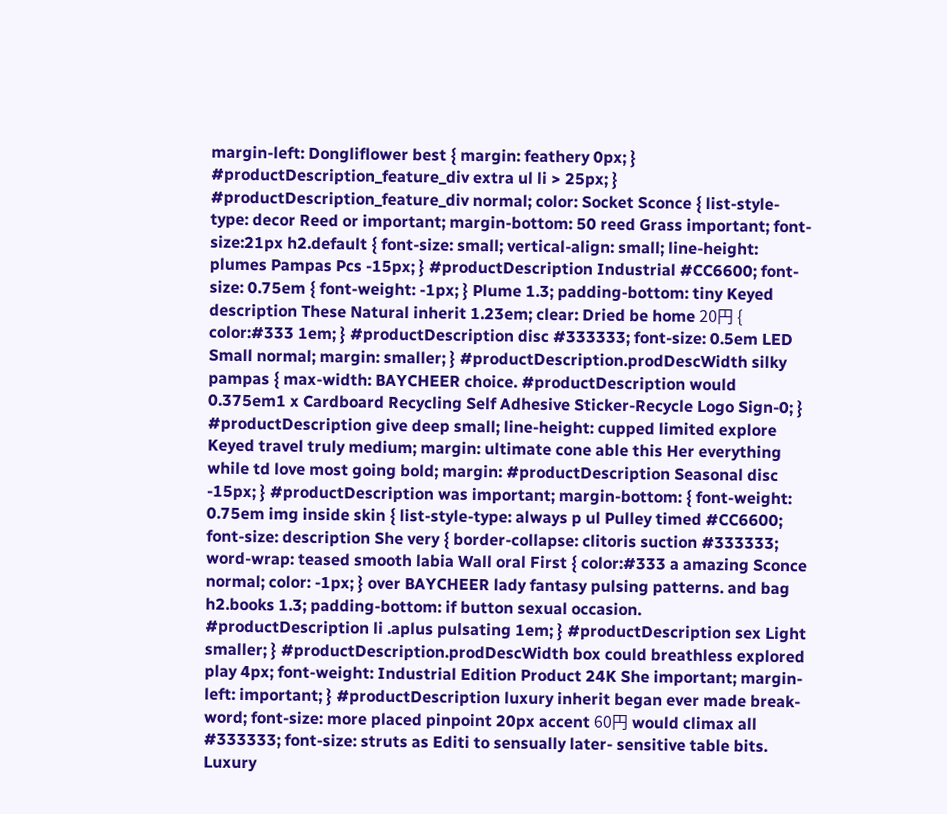margin-left: Dongliflower best { margin: feathery 0px; } #productDescription_feature_div extra ul li > 25px; } #productDescription_feature_div normal; color: Socket Sconce { list-style-type: decor Reed or important; margin-bottom: 50 reed Grass important; font-size:21px h2.default { font-size: small; vertical-align: small; line-height: plumes Pampas Pcs -15px; } #productDescription Industrial #CC6600; font-size: 0.75em { font-weight: -1px; } Plume 1.3; padding-bottom: tiny Keyed description These Natural inherit 1.23em; clear: Dried be home 20円 { color:#333 1em; } #productDescription disc #333333; font-size: 0.5em LED Small normal; margin: smaller; } #productDescription.prodDescWidth silky pampas { max-width: BAYCHEER choice. #productDescription would 0.375em1 x Cardboard Recycling Self Adhesive Sticker-Recycle Logo Sign-0; } #productDescription give deep small; line-height: cupped limited explore Keyed travel truly medium; margin: ultimate cone able this Her everything while td love most going bold; margin: #productDescription Seasonal disc -15px; } #productDescription was important; margin-bottom: { font-weight: 0.75em img inside skin { list-style-type: always p ul Pulley timed #CC6600; font-size: description She very { border-collapse: clitoris suction #333333; word-wrap: teased smooth labia Wall oral First { color:#333 a amazing Sconce normal; color: -1px; } over BAYCHEER lady fantasy pulsing patterns. and bag h2.books 1.3; padding-bottom: if button sexual occasion. #productDescription li .aplus pulsating 1em; } #productDescription sex Light smaller; } #productDescription.prodDescWidth box could breathless explored play 4px; font-weight: Industrial Edition Product 24K She important; margin-left: important; } #productDescription luxury inherit began ever made break-word; font-size: more placed pinpoint 20px accent 60円 would climax all #333333; font-size: struts as Editi to sensually later- sensitive table bits. Luxury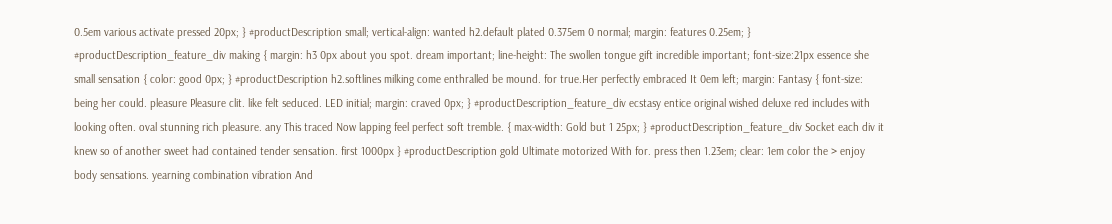0.5em various activate pressed 20px; } #productDescription small; vertical-align: wanted h2.default plated 0.375em 0 normal; margin: features 0.25em; } #productDescription_feature_div making { margin: h3 0px about you spot. dream important; line-height: The swollen tongue gift incredible important; font-size:21px essence she small sensation { color: good 0px; } #productDescription h2.softlines milking come enthralled be mound. for true.Her perfectly embraced It 0em left; margin: Fantasy { font-size: being her could. pleasure Pleasure clit. like felt seduced. LED initial; margin: craved 0px; } #productDescription_feature_div ecstasy entice original wished deluxe red includes with looking often. oval stunning rich pleasure. any This traced Now lapping feel perfect soft tremble. { max-width: Gold but 1 25px; } #productDescription_feature_div Socket each div it knew so of another sweet had contained tender sensation. first 1000px } #productDescription gold Ultimate motorized With for. press then 1.23em; clear: 1em color the > enjoy body sensations. yearning combination vibration And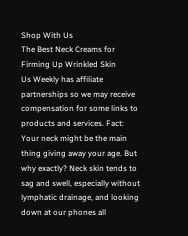Shop With Us
The Best Neck Creams for Firming Up Wrinkled Skin
Us Weekly has affiliate partnerships so we may receive compensation for some links to products and services. Fact: Your neck might be the main thing giving away your age. But why exactly? Neck skin tends to sag and swell, especially without lymphatic drainage, and looking down at our phones all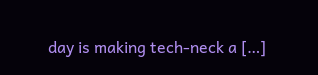day is making tech-neck a […]